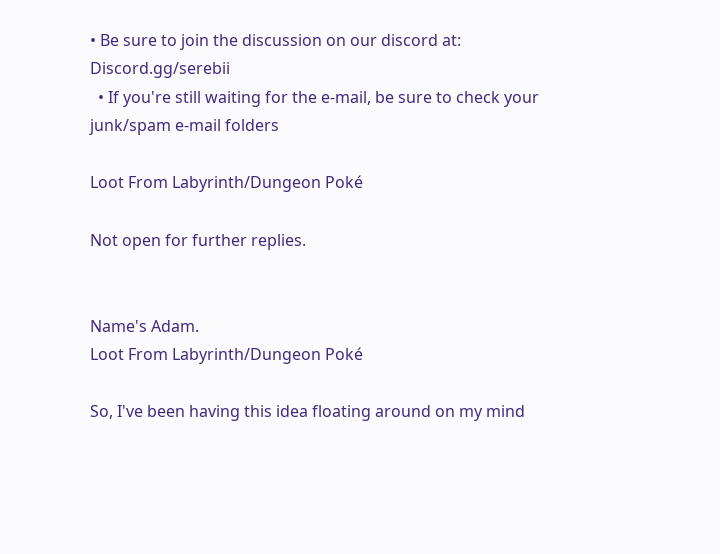• Be sure to join the discussion on our discord at: Discord.gg/serebii
  • If you're still waiting for the e-mail, be sure to check your junk/spam e-mail folders

Loot From Labyrinth/Dungeon Poké

Not open for further replies.


Name's Adam.
Loot From Labyrinth/Dungeon Poké

So, I've been having this idea floating around on my mind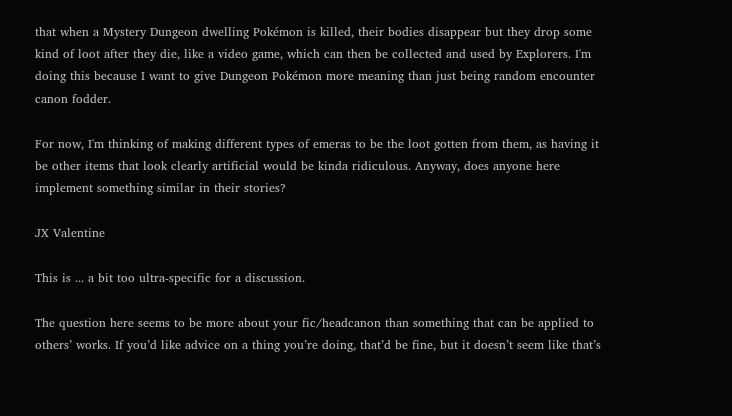that when a Mystery Dungeon dwelling Pokémon is killed, their bodies disappear but they drop some kind of loot after they die, like a video game, which can then be collected and used by Explorers. I'm doing this because I want to give Dungeon Pokémon more meaning than just being random encounter canon fodder.

For now, I'm thinking of making different types of emeras to be the loot gotten from them, as having it be other items that look clearly artificial would be kinda ridiculous. Anyway, does anyone here implement something similar in their stories?

JX Valentine

This is ... a bit too ultra-specific for a discussion.

The question here seems to be more about your fic/headcanon than something that can be applied to others’ works. If you’d like advice on a thing you’re doing, that’d be fine, but it doesn’t seem like that’s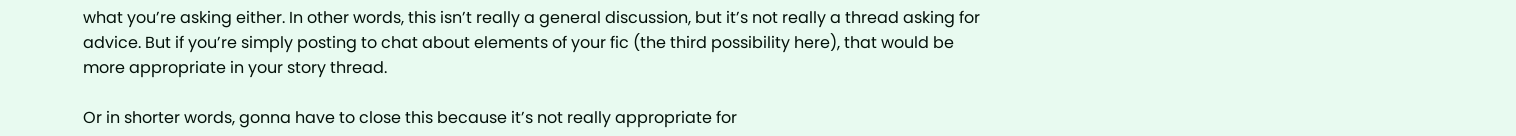what you’re asking either. In other words, this isn’t really a general discussion, but it’s not really a thread asking for advice. But if you’re simply posting to chat about elements of your fic (the third possibility here), that would be more appropriate in your story thread.

Or in shorter words, gonna have to close this because it’s not really appropriate for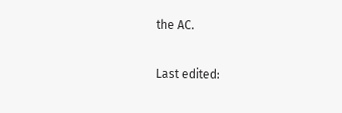the AC.

Last edited: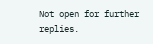Not open for further replies.